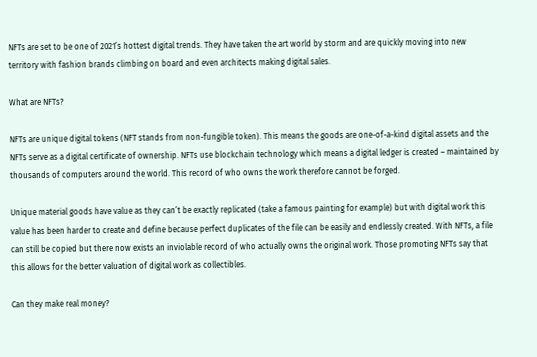NFTs are set to be one of 2021’s hottest digital trends. They have taken the art world by storm and are quickly moving into new territory with fashion brands climbing on board and even architects making digital sales.

What are NFTs?

NFTs are unique digital tokens (NFT stands from non-fungible token). This means the goods are one-of-a-kind digital assets and the NFTs serve as a digital certificate of ownership. NFTs use blockchain technology which means a digital ledger is created – maintained by thousands of computers around the world. This record of who owns the work therefore cannot be forged.

Unique material goods have value as they can’t be exactly replicated (take a famous painting for example) but with digital work this value has been harder to create and define because perfect duplicates of the file can be easily and endlessly created. With NFTs, a file can still be copied but there now exists an inviolable record of who actually owns the original work. Those promoting NFTs say that this allows for the better valuation of digital work as collectibles.

Can they make real money?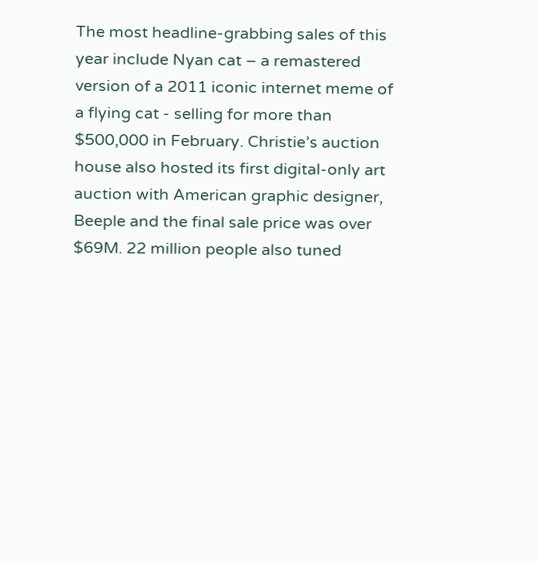The most headline-grabbing sales of this year include Nyan cat – a remastered version of a 2011 iconic internet meme of a flying cat - selling for more than $500,000 in February. Christie’s auction house also hosted its first digital-only art auction with American graphic designer, Beeple and the final sale price was over $69M. 22 million people also tuned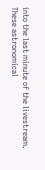into the last minute of the livestream.
These astronomical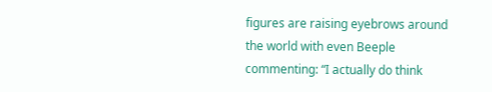figures are raising eyebrows around the world with even Beeple commenting: “I actually do think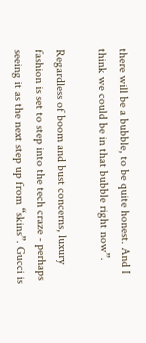there will be a bubble, to be quite honest. And I think we could be in that bubble right now”.

Regardless of boom and bust concerns, luxury fashion is set to step into the tech craze - perhaps seeing it as the next step up from “skins”. Gucci is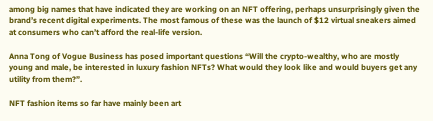among big names that have indicated they are working on an NFT offering, perhaps unsurprisingly given the brand’s recent digital experiments. The most famous of these was the launch of $12 virtual sneakers aimed at consumers who can’t afford the real-life version.

Anna Tong of Vogue Business has posed important questions “Will the crypto-wealthy, who are mostly young and male, be interested in luxury fashion NFTs? What would they look like and would buyers get any utility from them?”.

NFT fashion items so far have mainly been art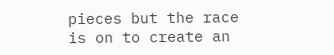pieces but the race is on to create an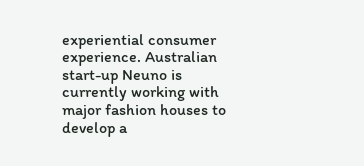experiential consumer experience. Australian start-up Neuno is currently working with major fashion houses to develop a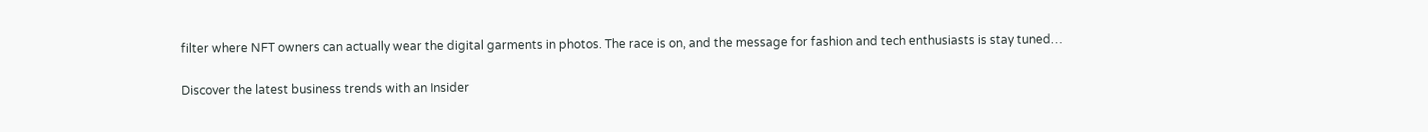filter where NFT owners can actually wear the digital garments in photos. The race is on, and the message for fashion and tech enthusiasts is stay tuned…

Discover the latest business trends with an Insider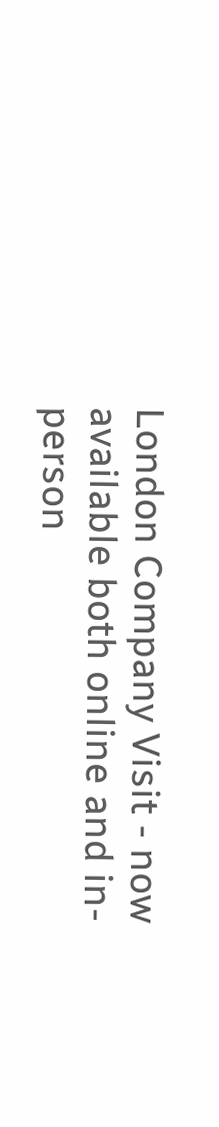London Company Visit - now available both online and in-person